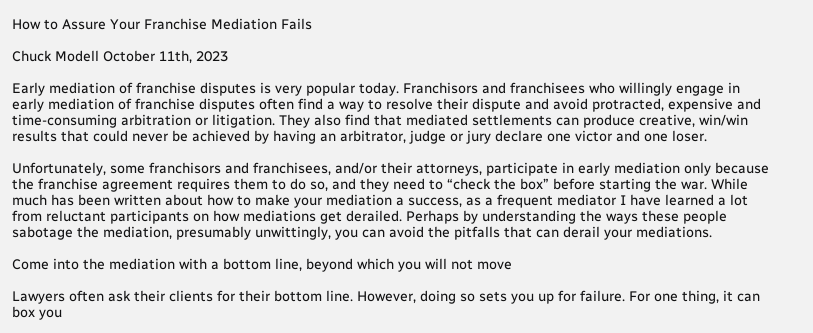How to Assure Your Franchise Mediation Fails

Chuck Modell October 11th, 2023

Early mediation of franchise disputes is very popular today. Franchisors and franchisees who willingly engage in early mediation of franchise disputes often find a way to resolve their dispute and avoid protracted, expensive and time-consuming arbitration or litigation. They also find that mediated settlements can produce creative, win/win results that could never be achieved by having an arbitrator, judge or jury declare one victor and one loser.

Unfortunately, some franchisors and franchisees, and/or their attorneys, participate in early mediation only because the franchise agreement requires them to do so, and they need to “check the box” before starting the war. While much has been written about how to make your mediation a success, as a frequent mediator I have learned a lot from reluctant participants on how mediations get derailed. Perhaps by understanding the ways these people sabotage the mediation, presumably unwittingly, you can avoid the pitfalls that can derail your mediations.

Come into the mediation with a bottom line, beyond which you will not move

Lawyers often ask their clients for their bottom line. However, doing so sets you up for failure. For one thing, it can box you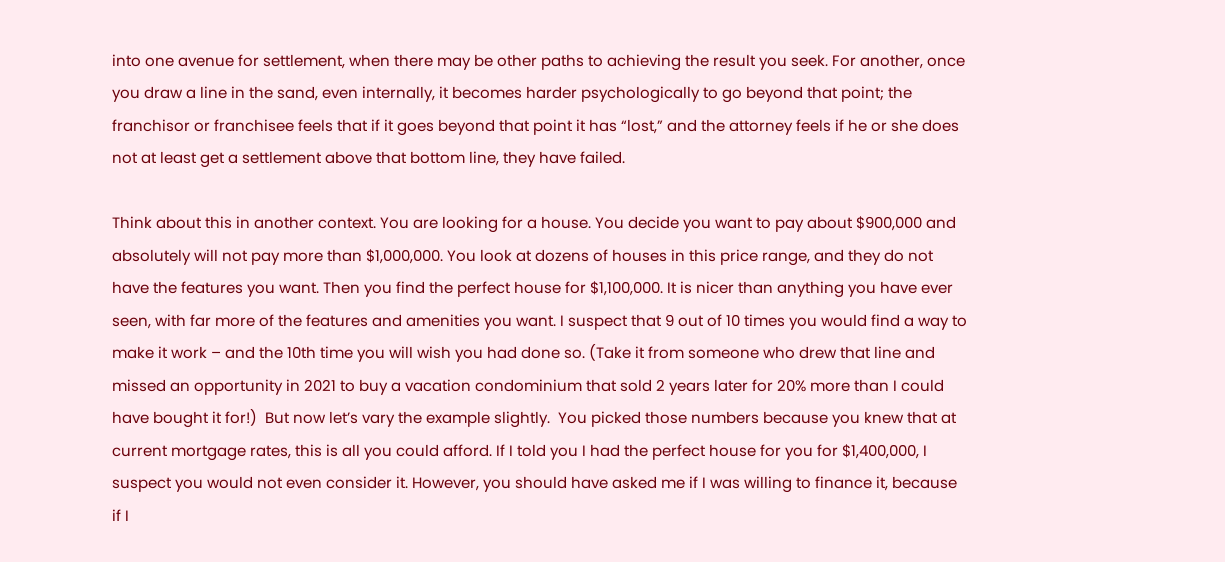into one avenue for settlement, when there may be other paths to achieving the result you seek. For another, once you draw a line in the sand, even internally, it becomes harder psychologically to go beyond that point; the franchisor or franchisee feels that if it goes beyond that point it has “lost,” and the attorney feels if he or she does not at least get a settlement above that bottom line, they have failed.

Think about this in another context. You are looking for a house. You decide you want to pay about $900,000 and absolutely will not pay more than $1,000,000. You look at dozens of houses in this price range, and they do not have the features you want. Then you find the perfect house for $1,100,000. It is nicer than anything you have ever seen, with far more of the features and amenities you want. I suspect that 9 out of 10 times you would find a way to make it work – and the 10th time you will wish you had done so. (Take it from someone who drew that line and missed an opportunity in 2021 to buy a vacation condominium that sold 2 years later for 20% more than I could have bought it for!)  But now let’s vary the example slightly.  You picked those numbers because you knew that at current mortgage rates, this is all you could afford. If I told you I had the perfect house for you for $1,400,000, I suspect you would not even consider it. However, you should have asked me if I was willing to finance it, because if I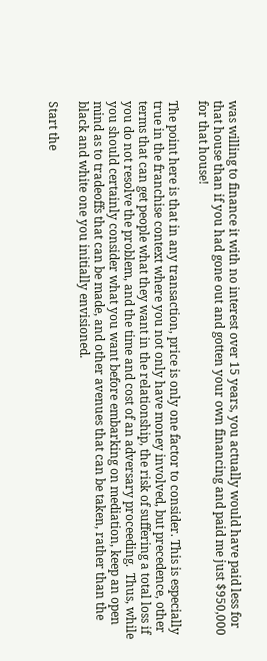was willing to finance it with no interest over 15 years, you actually would have paid less for that house than if you had gone out and gotten your own financing and paid me just $950,000 for that house!

The point here is that in any transaction, price is only one factor to consider. This is especially true in the franchise context where you not only have money involved, but precedence, other terms that can get people what they want in the relationship, the risk of suffering a total loss if you do not resolve the problem, and the time and cost of an adversary proceeding.  Thus, while you should certainly consider what you want before embarking on mediation, keep an open mind as to tradeoffs that can be made, and other avenues that can be taken, rather than the black and white one you initially envisioned.

Start the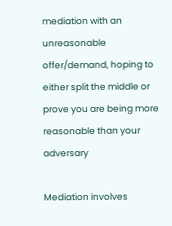mediation with an unreasonable offer/demand, hoping to either split the middle or prove you are being more reasonable than your adversary

Mediation involves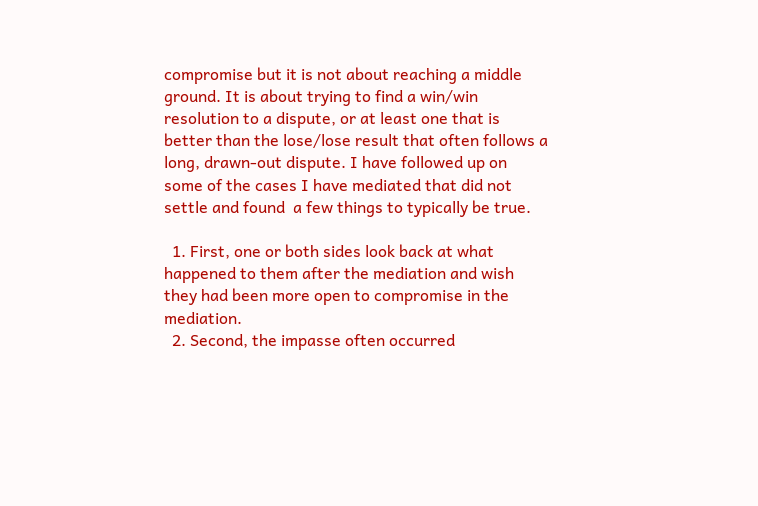compromise but it is not about reaching a middle ground. It is about trying to find a win/win resolution to a dispute, or at least one that is better than the lose/lose result that often follows a long, drawn-out dispute. I have followed up on some of the cases I have mediated that did not settle and found  a few things to typically be true.

  1. First, one or both sides look back at what happened to them after the mediation and wish they had been more open to compromise in the mediation.
  2. Second, the impasse often occurred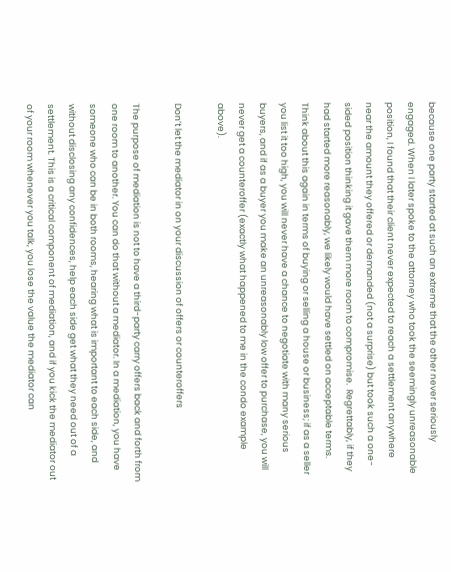because one party started at such an extreme that the other never seriously engaged. When I later spoke to the attorney who took the seemingly unreasonable position, I found that their client never expected to reach a settlement anywhere near the amount they offered or demanded (not a surprise) but took such a one-sided position thinking it gave them more room to compromise.  Regrettably, if they had started more reasonably, we likely would have settled on acceptable terms. Think about this again in terms of buying or selling a house or business; if as a seller you list it too high, you will never have a chance to negotiate with many serious buyers, and if as a buyer you make an unreasonably low offer to purchase, you will never get a counteroffer (exactly what happened to me in the condo example above).

Don’t let the mediator in on your discussion of offers or counteroffers

The purpose of mediation is not to have a third-party carry offers back and forth from one room to another. You can do that without a mediator. In a mediation, you have someone who can be in both rooms, hearing what is important to each side, and without disclosing any confidences, help each side get what they need out of a settlement. This is a critical component of mediation, and if you kick the mediator out of your room whenever you talk, you lose the value the mediator can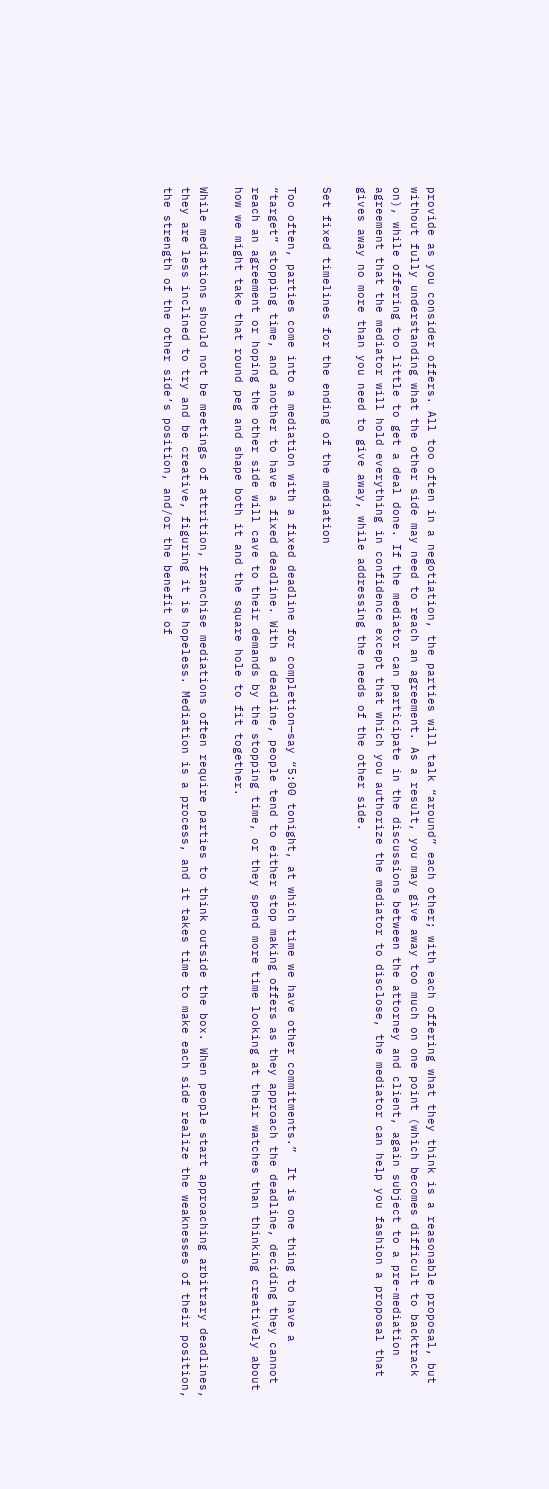provide as you consider offers. All too often in a negotiation, the parties will talk “around” each other; with each offering what they think is a reasonable proposal, but without fully understanding what the other side may need to reach an agreement. As a result, you may give away too much on one point (which becomes difficult to backtrack on), while offering too little to get a deal done. If the mediator can participate in the discussions between the attorney and client, again subject to a pre-mediation agreement that the mediator will hold everything in confidence except that which you authorize the mediator to disclose, the mediator can help you fashion a proposal that gives away no more than you need to give away, while addressing the needs of the other side.

Set fixed timelines for the ending of the mediation

Too often, parties come into a mediation with a fixed deadline for completion—say “5:00 tonight, at which time we have other commitments.”  It is one thing to have a “target” stopping time, and another to have a fixed deadline. With a deadline, people tend to either stop making offers as they approach the deadline, deciding they cannot reach an agreement or hoping the other side will cave to their demands by the stopping time, or they spend more time looking at their watches than thinking creatively about how we might take that round peg and shape both it and the square hole to fit together.

While mediations should not be meetings of attrition, franchise mediations often require parties to think outside the box. When people start approaching arbitrary deadlines, they are less inclined to try and be creative, figuring it is hopeless. Mediation is a process, and it takes time to make each side realize the weaknesses of their position, the strength of the other side’s position, and/or the benefit of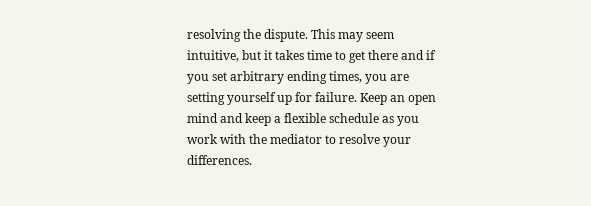resolving the dispute. This may seem intuitive, but it takes time to get there and if you set arbitrary ending times, you are setting yourself up for failure. Keep an open mind and keep a flexible schedule as you work with the mediator to resolve your differences.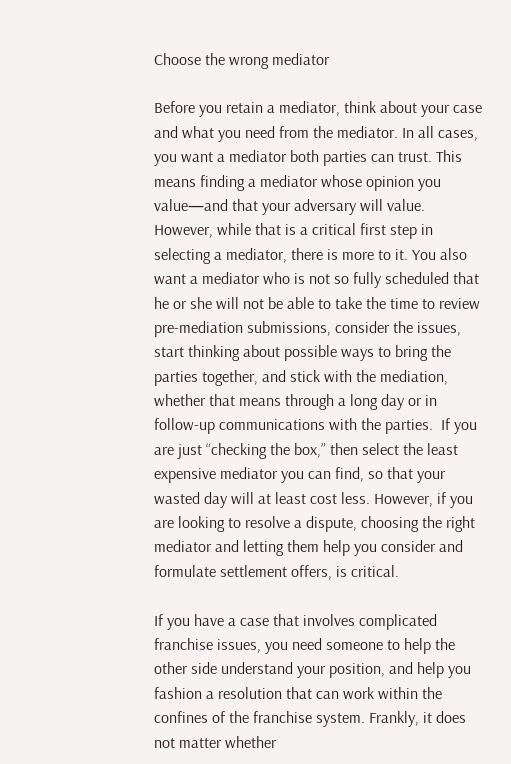Choose the wrong mediator

Before you retain a mediator, think about your case and what you need from the mediator. In all cases, you want a mediator both parties can trust. This means finding a mediator whose opinion you value—and that your adversary will value. However, while that is a critical first step in selecting a mediator, there is more to it. You also want a mediator who is not so fully scheduled that he or she will not be able to take the time to review pre-mediation submissions, consider the issues, start thinking about possible ways to bring the parties together, and stick with the mediation, whether that means through a long day or in follow-up communications with the parties.  If you are just “checking the box,” then select the least expensive mediator you can find, so that your wasted day will at least cost less. However, if you are looking to resolve a dispute, choosing the right mediator and letting them help you consider and formulate settlement offers, is critical.

If you have a case that involves complicated franchise issues, you need someone to help the other side understand your position, and help you fashion a resolution that can work within the confines of the franchise system. Frankly, it does not matter whether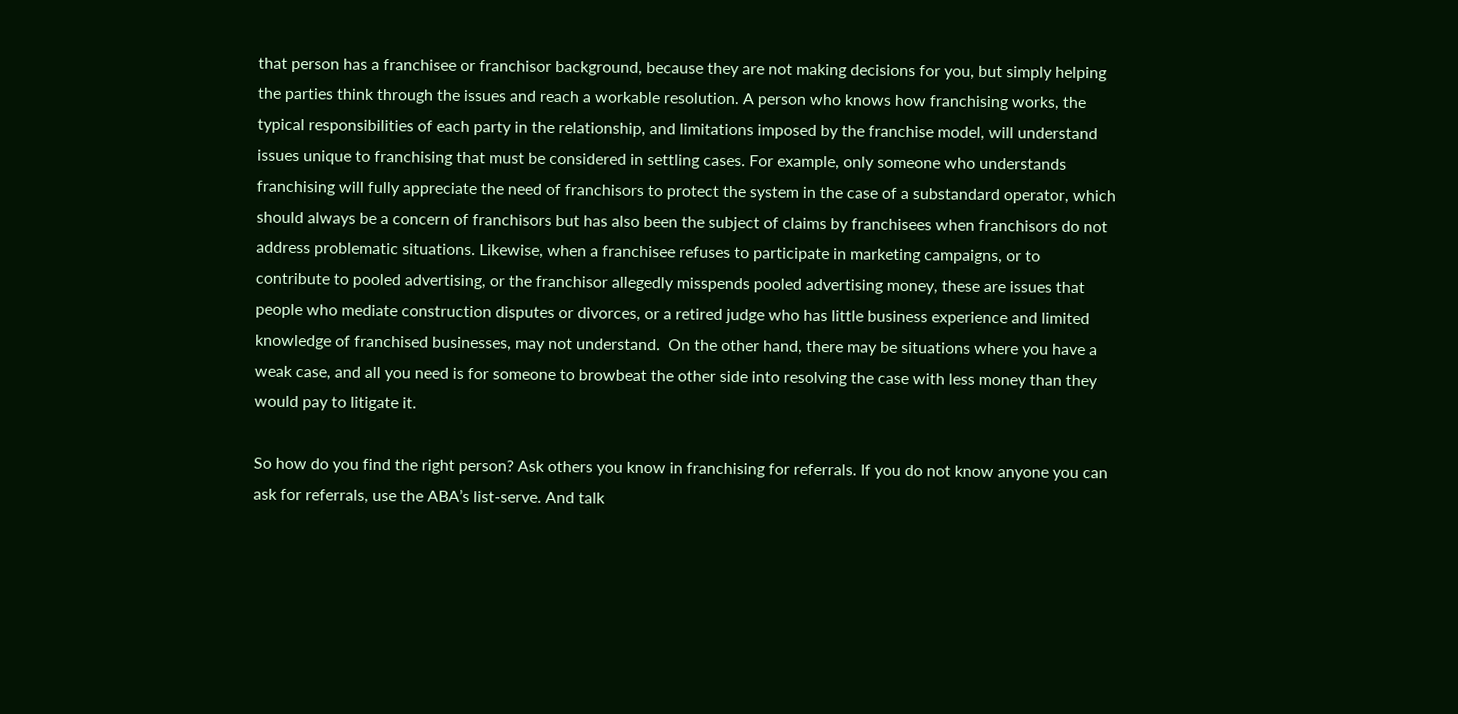that person has a franchisee or franchisor background, because they are not making decisions for you, but simply helping the parties think through the issues and reach a workable resolution. A person who knows how franchising works, the typical responsibilities of each party in the relationship, and limitations imposed by the franchise model, will understand issues unique to franchising that must be considered in settling cases. For example, only someone who understands franchising will fully appreciate the need of franchisors to protect the system in the case of a substandard operator, which should always be a concern of franchisors but has also been the subject of claims by franchisees when franchisors do not address problematic situations. Likewise, when a franchisee refuses to participate in marketing campaigns, or to contribute to pooled advertising, or the franchisor allegedly misspends pooled advertising money, these are issues that people who mediate construction disputes or divorces, or a retired judge who has little business experience and limited knowledge of franchised businesses, may not understand.  On the other hand, there may be situations where you have a weak case, and all you need is for someone to browbeat the other side into resolving the case with less money than they would pay to litigate it.

So how do you find the right person? Ask others you know in franchising for referrals. If you do not know anyone you can ask for referrals, use the ABA’s list-serve. And talk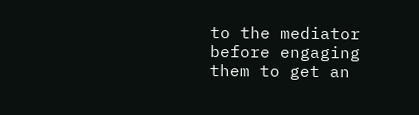to the mediator before engaging them to get an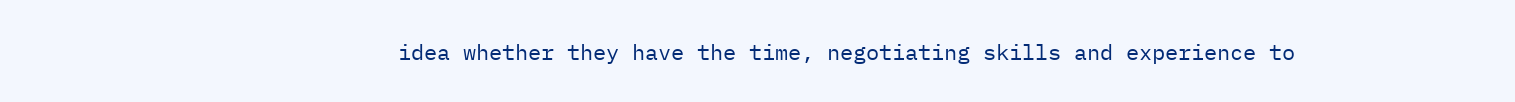idea whether they have the time, negotiating skills and experience to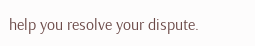help you resolve your dispute.